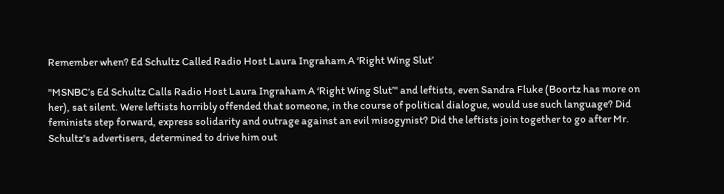Remember when? Ed Schultz Called Radio Host Laura Ingraham A ‘Right Wing Slut’

"MSNBC’s Ed Schultz Calls Radio Host Laura Ingraham A ‘Right Wing Slut’" and leftists, even Sandra Fluke (Boortz has more on her), sat silent. Were leftists horribly offended that someone, in the course of political dialogue, would use such language? Did feminists step forward, express solidarity and outrage against an evil misogynist? Did the leftists join together to go after Mr. Schultz's advertisers, determined to drive him out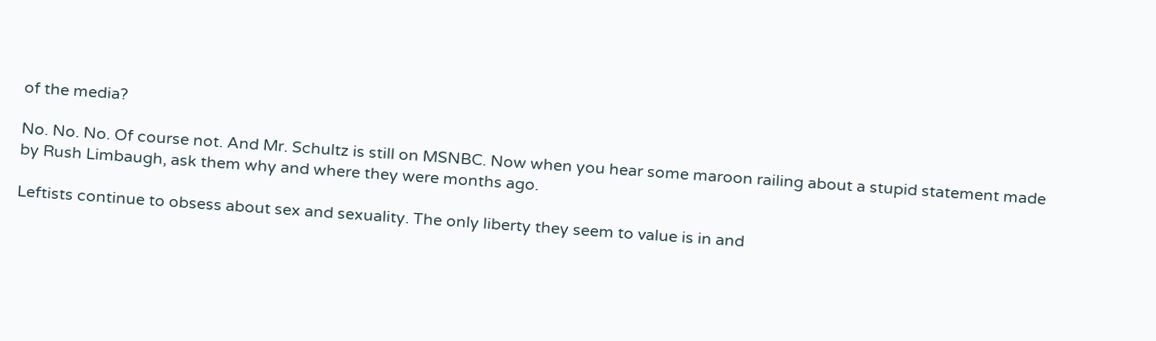of the media?

No. No. No. Of course not. And Mr. Schultz is still on MSNBC. Now when you hear some maroon railing about a stupid statement made by Rush Limbaugh, ask them why and where they were months ago.

Leftists continue to obsess about sex and sexuality. The only liberty they seem to value is in and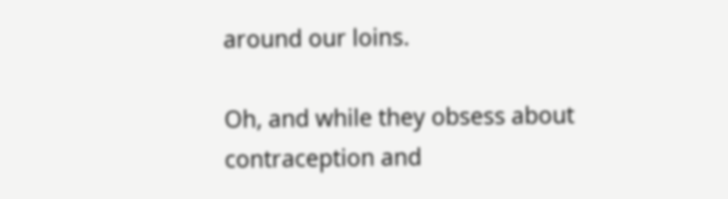around our loins.

Oh, and while they obsess about contraception and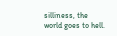silliness, the world goes to hell.